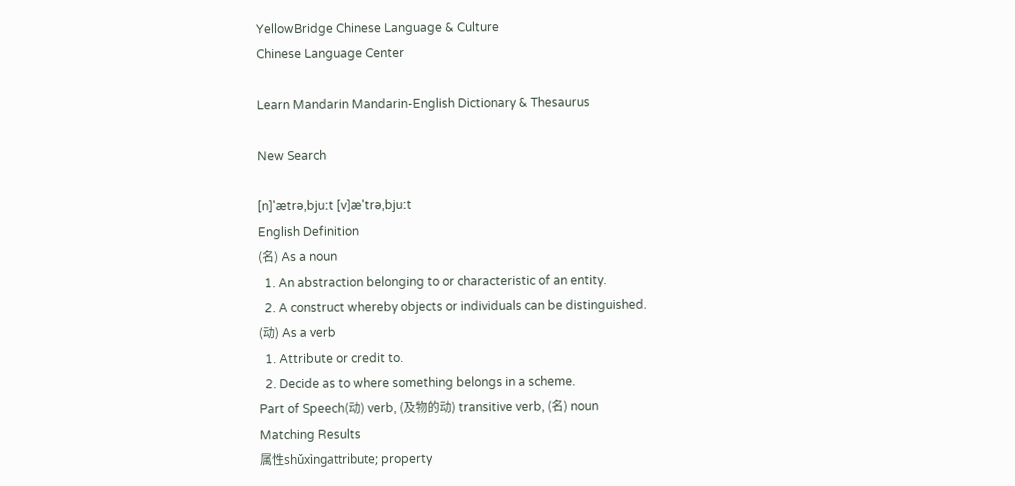YellowBridge Chinese Language & Culture
Chinese Language Center

Learn Mandarin Mandarin-English Dictionary & Thesaurus

New Search

[n]'ætrə,bjuːt [v]æ'trə,bjuːt
English Definition
(名) As a noun
  1. An abstraction belonging to or characteristic of an entity.
  2. A construct whereby objects or individuals can be distinguished.
(动) As a verb
  1. Attribute or credit to.
  2. Decide as to where something belongs in a scheme.
Part of Speech(动) verb, (及物的动) transitive verb, (名) noun
Matching Results
属性shǔxìngattribute; property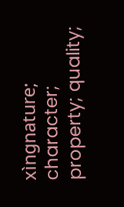xìngnature; character; property; quality;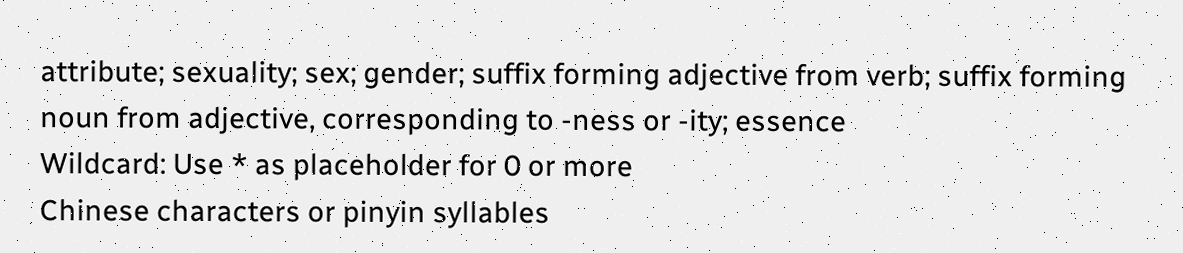attribute; sexuality; sex; gender; suffix forming adjective from verb; suffix forming noun from adjective, corresponding to -ness or -ity; essence
Wildcard: Use * as placeholder for 0 or more
Chinese characters or pinyin syllables